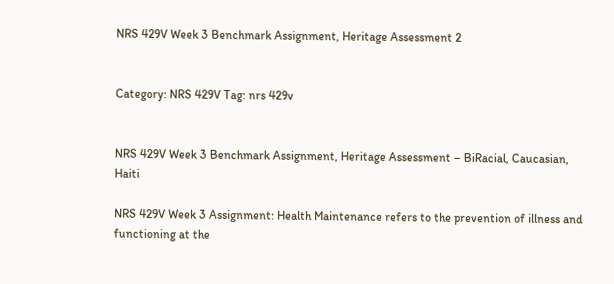NRS 429V Week 3 Benchmark Assignment, Heritage Assessment 2


Category: NRS 429V Tag: nrs 429v


NRS 429V Week 3 Benchmark Assignment, Heritage Assessment – BiRacial, Caucasian, Haiti

NRS 429V Week 3 Assignment: Health Maintenance refers to the prevention of illness and functioning at the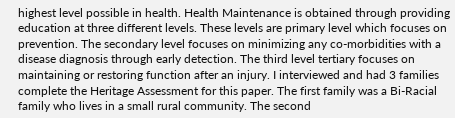highest level possible in health. Health Maintenance is obtained through providing education at three different levels. These levels are primary level which focuses on prevention. The secondary level focuses on minimizing any co-morbidities with a disease diagnosis through early detection. The third level tertiary focuses on maintaining or restoring function after an injury. I interviewed and had 3 families complete the Heritage Assessment for this paper. The first family was a Bi-Racial family who lives in a small rural community. The second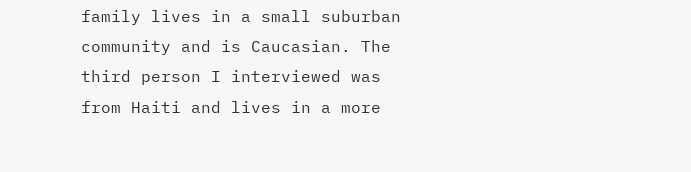family lives in a small suburban community and is Caucasian. The third person I interviewed was from Haiti and lives in a more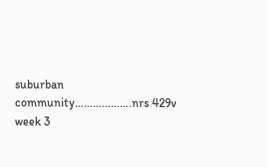suburban community……………….nrs 429v week 3